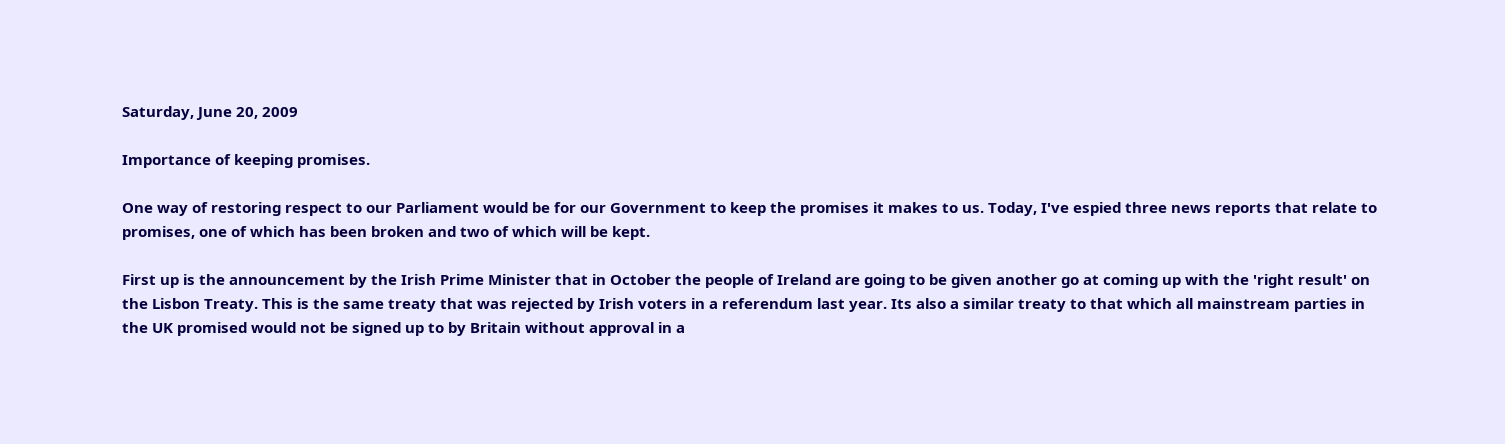Saturday, June 20, 2009

Importance of keeping promises.

One way of restoring respect to our Parliament would be for our Government to keep the promises it makes to us. Today, I've espied three news reports that relate to promises, one of which has been broken and two of which will be kept.

First up is the announcement by the Irish Prime Minister that in October the people of Ireland are going to be given another go at coming up with the 'right result' on the Lisbon Treaty. This is the same treaty that was rejected by Irish voters in a referendum last year. Its also a similar treaty to that which all mainstream parties in the UK promised would not be signed up to by Britain without approval in a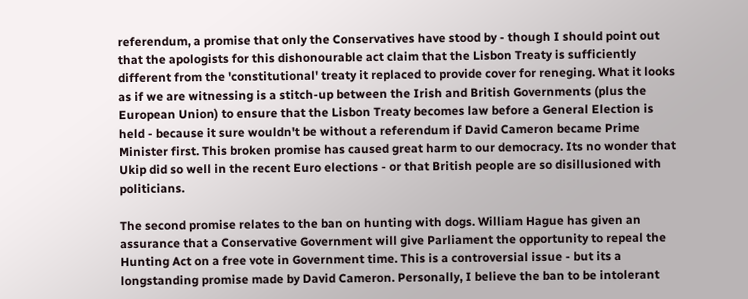referendum, a promise that only the Conservatives have stood by - though I should point out that the apologists for this dishonourable act claim that the Lisbon Treaty is sufficiently different from the 'constitutional' treaty it replaced to provide cover for reneging. What it looks as if we are witnessing is a stitch-up between the Irish and British Governments (plus the European Union) to ensure that the Lisbon Treaty becomes law before a General Election is held - because it sure wouldn't be without a referendum if David Cameron became Prime Minister first. This broken promise has caused great harm to our democracy. Its no wonder that Ukip did so well in the recent Euro elections - or that British people are so disillusioned with politicians.

The second promise relates to the ban on hunting with dogs. William Hague has given an assurance that a Conservative Government will give Parliament the opportunity to repeal the Hunting Act on a free vote in Government time. This is a controversial issue - but its a longstanding promise made by David Cameron. Personally, I believe the ban to be intolerant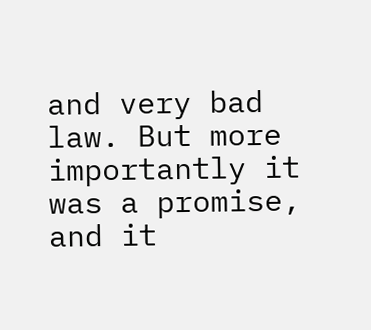and very bad law. But more importantly it was a promise, and it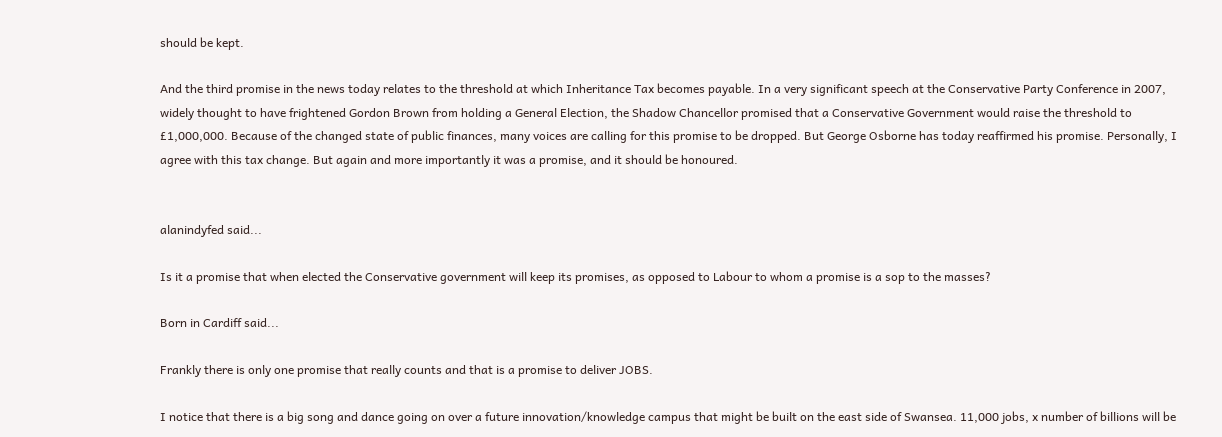should be kept.

And the third promise in the news today relates to the threshold at which Inheritance Tax becomes payable. In a very significant speech at the Conservative Party Conference in 2007, widely thought to have frightened Gordon Brown from holding a General Election, the Shadow Chancellor promised that a Conservative Government would raise the threshold to £1,000,000. Because of the changed state of public finances, many voices are calling for this promise to be dropped. But George Osborne has today reaffirmed his promise. Personally, I agree with this tax change. But again and more importantly it was a promise, and it should be honoured.


alanindyfed said...

Is it a promise that when elected the Conservative government will keep its promises, as opposed to Labour to whom a promise is a sop to the masses?

Born in Cardiff said...

Frankly there is only one promise that really counts and that is a promise to deliver JOBS.

I notice that there is a big song and dance going on over a future innovation/knowledge campus that might be built on the east side of Swansea. 11,000 jobs, x number of billions will be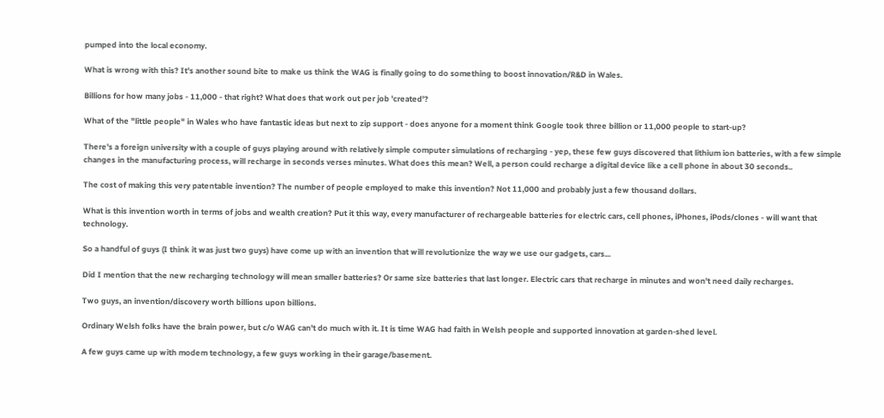pumped into the local economy.

What is wrong with this? It's another sound bite to make us think the WAG is finally going to do something to boost innovation/R&D in Wales.

Billions for how many jobs - 11,000 - that right? What does that work out per job 'created'?

What of the "little people" in Wales who have fantastic ideas but next to zip support - does anyone for a moment think Google took three billion or 11,000 people to start-up?

There's a foreign university with a couple of guys playing around with relatively simple computer simulations of recharging - yep, these few guys discovered that lithium ion batteries, with a few simple changes in the manufacturing process, will recharge in seconds verses minutes. What does this mean? Well, a person could recharge a digital device like a cell phone in about 30 seconds..

The cost of making this very patentable invention? The number of people employed to make this invention? Not 11,000 and probably just a few thousand dollars.

What is this invention worth in terms of jobs and wealth creation? Put it this way, every manufacturer of rechargeable batteries for electric cars, cell phones, iPhones, iPods/clones - will want that technology.

So a handful of guys (I think it was just two guys) have come up with an invention that will revolutionize the way we use our gadgets, cars...

Did I mention that the new recharging technology will mean smaller batteries? Or same size batteries that last longer. Electric cars that recharge in minutes and won't need daily recharges.

Two guys, an invention/discovery worth billions upon billions.

Ordinary Welsh folks have the brain power, but c/o WAG can't do much with it. It is time WAG had faith in Welsh people and supported innovation at garden-shed level.

A few guys came up with modem technology, a few guys working in their garage/basement.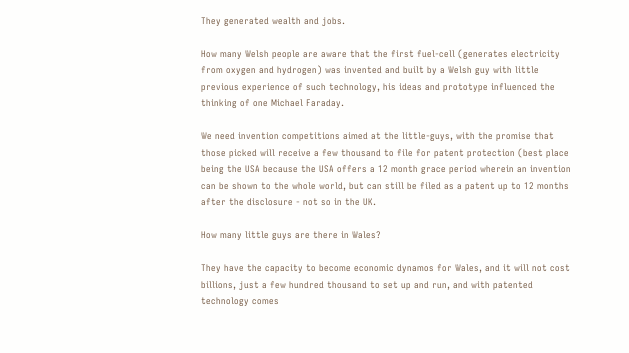They generated wealth and jobs.

How many Welsh people are aware that the first fuel-cell (generates electricity from oxygen and hydrogen) was invented and built by a Welsh guy with little previous experience of such technology, his ideas and prototype influenced the thinking of one Michael Faraday.

We need invention competitions aimed at the little-guys, with the promise that those picked will receive a few thousand to file for patent protection (best place being the USA because the USA offers a 12 month grace period wherein an invention can be shown to the whole world, but can still be filed as a patent up to 12 months after the disclosure - not so in the UK.

How many little guys are there in Wales?

They have the capacity to become economic dynamos for Wales, and it will not cost billions, just a few hundred thousand to set up and run, and with patented technology comes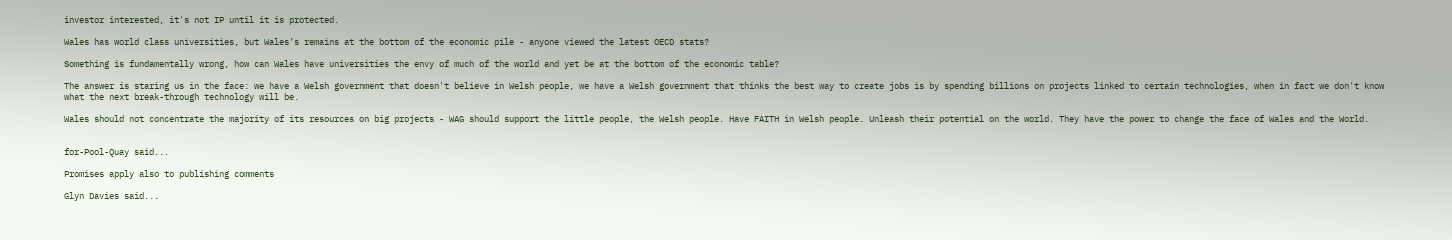investor interested, it's not IP until it is protected.

Wales has world class universities, but Wales’s remains at the bottom of the economic pile - anyone viewed the latest OECD stats?

Something is fundamentally wrong, how can Wales have universities the envy of much of the world and yet be at the bottom of the economic table?

The answer is staring us in the face: we have a Welsh government that doesn't believe in Welsh people, we have a Welsh government that thinks the best way to create jobs is by spending billions on projects linked to certain technologies, when in fact we don't know what the next break-through technology will be.

Wales should not concentrate the majority of its resources on big projects - WAG should support the little people, the Welsh people. Have FAITH in Welsh people. Unleash their potential on the world. They have the power to change the face of Wales and the World.


for-Pool-Quay said...

Promises apply also to publishing comments

Glyn Davies said...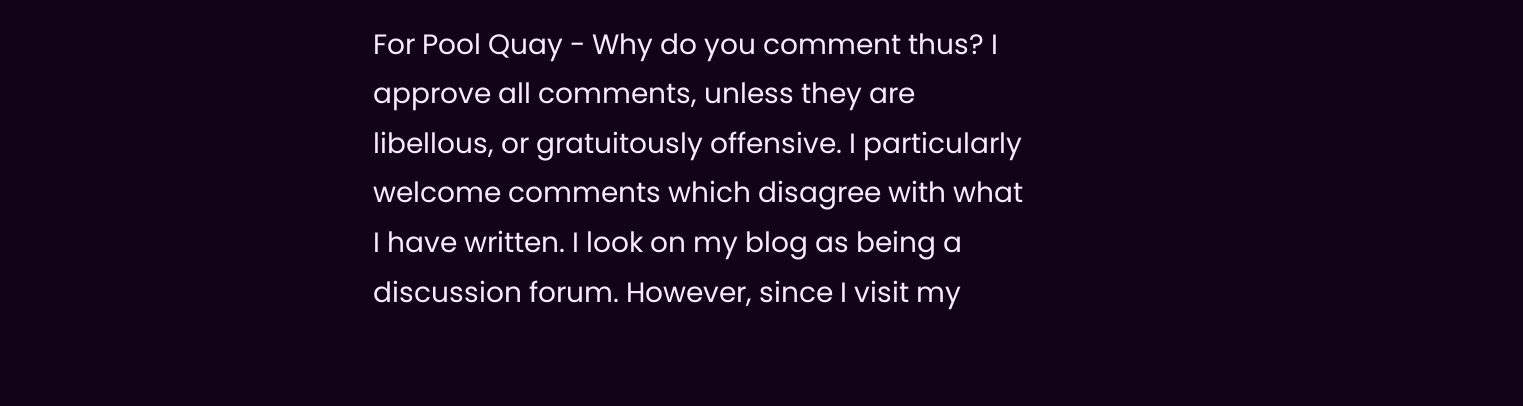For Pool Quay - Why do you comment thus? I approve all comments, unless they are libellous, or gratuitously offensive. I particularly welcome comments which disagree with what I have written. I look on my blog as being a discussion forum. However, since I visit my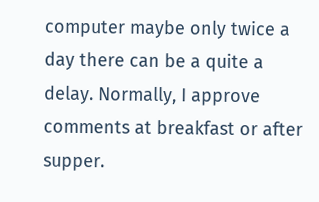computer maybe only twice a day there can be a quite a delay. Normally, I approve comments at breakfast or after supper.